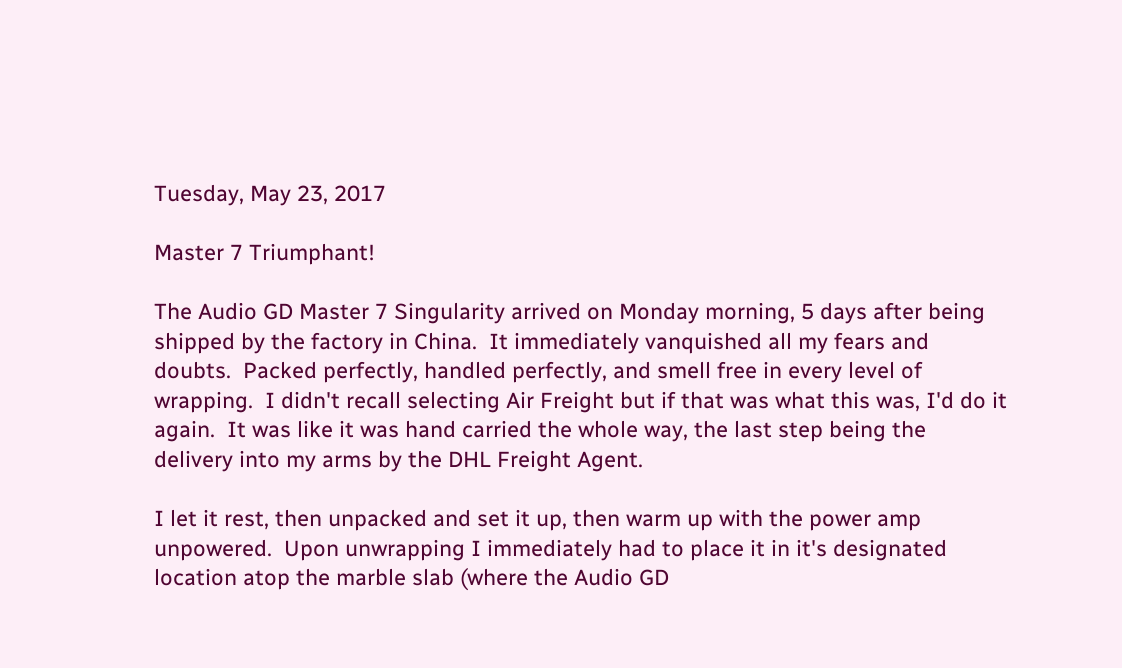Tuesday, May 23, 2017

Master 7 Triumphant!

The Audio GD Master 7 Singularity arrived on Monday morning, 5 days after being shipped by the factory in China.  It immediately vanquished all my fears and doubts.  Packed perfectly, handled perfectly, and smell free in every level of wrapping.  I didn't recall selecting Air Freight but if that was what this was, I'd do it again.  It was like it was hand carried the whole way, the last step being the delivery into my arms by the DHL Freight Agent.

I let it rest, then unpacked and set it up, then warm up with the power amp unpowered.  Upon unwrapping I immediately had to place it in it's designated location atop the marble slab (where the Audio GD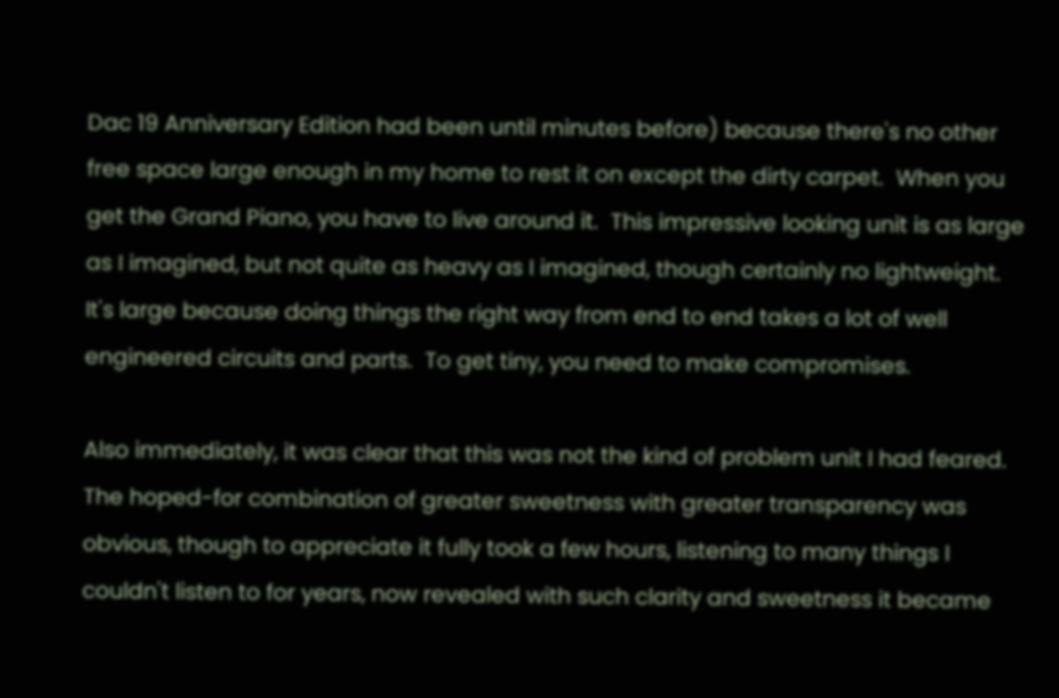Dac 19 Anniversary Edition had been until minutes before) because there's no other free space large enough in my home to rest it on except the dirty carpet.  When you get the Grand Piano, you have to live around it.  This impressive looking unit is as large as I imagined, but not quite as heavy as I imagined, though certainly no lightweight.  It's large because doing things the right way from end to end takes a lot of well engineered circuits and parts.  To get tiny, you need to make compromises.

Also immediately, it was clear that this was not the kind of problem unit I had feared.  The hoped-for combination of greater sweetness with greater transparency was obvious, though to appreciate it fully took a few hours, listening to many things I couldn't listen to for years, now revealed with such clarity and sweetness it became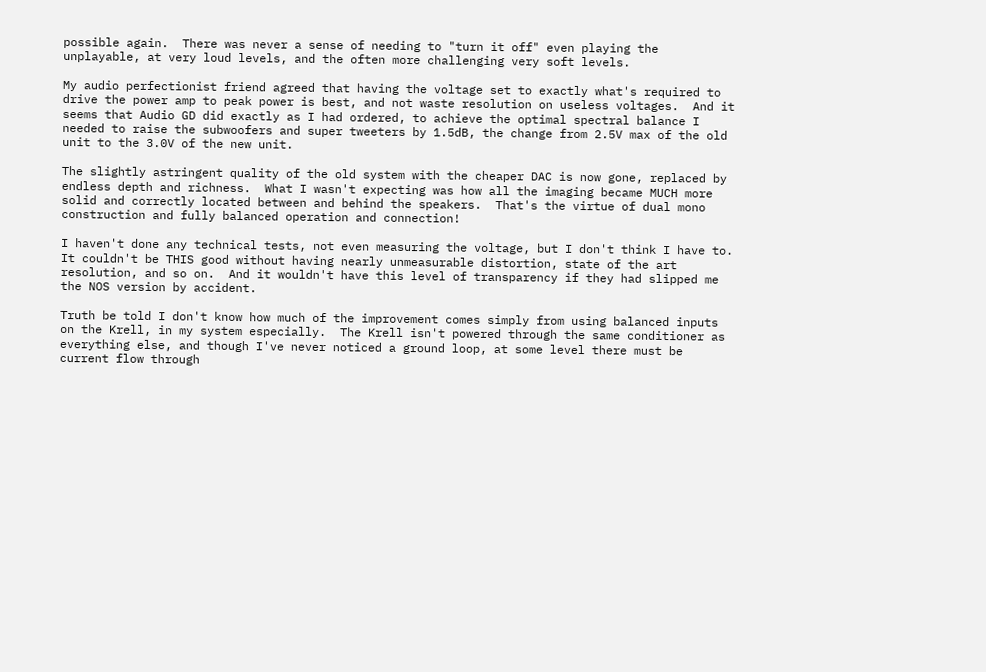possible again.  There was never a sense of needing to "turn it off" even playing the unplayable, at very loud levels, and the often more challenging very soft levels.

My audio perfectionist friend agreed that having the voltage set to exactly what's required to drive the power amp to peak power is best, and not waste resolution on useless voltages.  And it seems that Audio GD did exactly as I had ordered, to achieve the optimal spectral balance I needed to raise the subwoofers and super tweeters by 1.5dB, the change from 2.5V max of the old unit to the 3.0V of the new unit.

The slightly astringent quality of the old system with the cheaper DAC is now gone, replaced by endless depth and richness.  What I wasn't expecting was how all the imaging became MUCH more solid and correctly located between and behind the speakers.  That's the virtue of dual mono construction and fully balanced operation and connection!

I haven't done any technical tests, not even measuring the voltage, but I don't think I have to.  It couldn't be THIS good without having nearly unmeasurable distortion, state of the art resolution, and so on.  And it wouldn't have this level of transparency if they had slipped me the NOS version by accident.

Truth be told I don't know how much of the improvement comes simply from using balanced inputs on the Krell, in my system especially.  The Krell isn't powered through the same conditioner as everything else, and though I've never noticed a ground loop, at some level there must be current flow through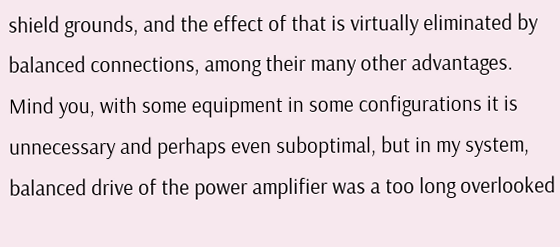shield grounds, and the effect of that is virtually eliminated by balanced connections, among their many other advantages.  Mind you, with some equipment in some configurations it is unnecessary and perhaps even suboptimal, but in my system, balanced drive of the power amplifier was a too long overlooked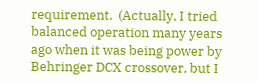requirement.  (Actually, I tried balanced operation many years ago when it was being power by Behringer DCX crossover, but I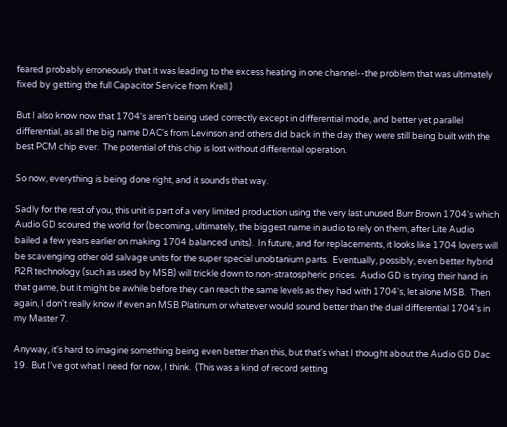feared probably erroneously that it was leading to the excess heating in one channel--the problem that was ultimately fixed by getting the full Capacitor Service from Krell.)

But I also know now that 1704's aren't being used correctly except in differential mode, and better yet parallel differential, as all the big name DAC's from Levinson and others did back in the day they were still being built with the best PCM chip ever.  The potential of this chip is lost without differential operation.

So now, everything is being done right, and it sounds that way.

Sadly for the rest of you, this unit is part of a very limited production using the very last unused Burr Brown 1704's which Audio GD scoured the world for (becoming, ultimately, the biggest name in audio to rely on them, after Lite Audio bailed a few years earlier on making 1704 balanced units).  In future, and for replacements, it looks like 1704 lovers will be scavenging other old salvage units for the super special unobtanium parts.  Eventually, possibly, even better hybrid R2R technology (such as used by MSB) will trickle down to non-stratospheric prices.  Audio GD is trying their hand in that game, but it might be awhile before they can reach the same levels as they had with 1704's, let alone MSB.  Then again, I don't really know if even an MSB Platinum or whatever would sound better than the dual differential 1704's in my Master 7.

Anyway, it's hard to imagine something being even better than this, but that's what I thought about the Audio GD Dac 19.  But I've got what I need for now, I think.  (This was a kind of record setting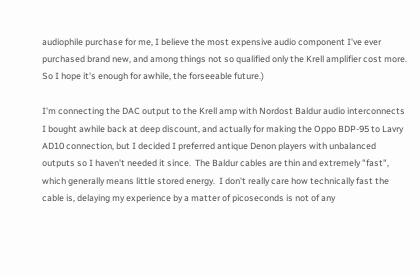audiophile purchase for me, I believe the most expensive audio component I've ever purchased brand new, and among things not so qualified only the Krell amplifier cost more.  So I hope it's enough for awhile, the forseeable future.)

I'm connecting the DAC output to the Krell amp with Nordost Baldur audio interconnects I bought awhile back at deep discount, and actually for making the Oppo BDP-95 to Lavry AD10 connection, but I decided I preferred antique Denon players with unbalanced outputs so I haven't needed it since.  The Baldur cables are thin and extremely "fast", which generally means little stored energy.  I don't really care how technically fast the cable is, delaying my experience by a matter of picoseconds is not of any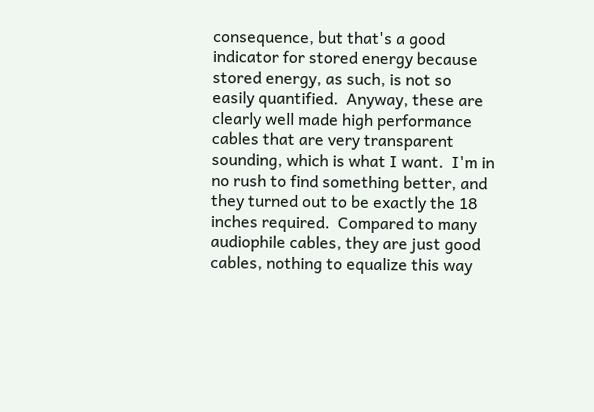consequence, but that's a good indicator for stored energy because stored energy, as such, is not so easily quantified.  Anyway, these are clearly well made high performance cables that are very transparent sounding, which is what I want.  I'm in no rush to find something better, and they turned out to be exactly the 18 inches required.  Compared to many audiophile cables, they are just good cables, nothing to equalize this way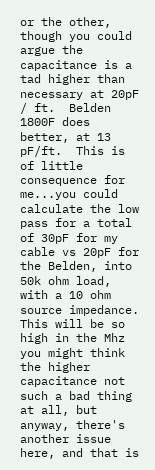or the other, though you could argue the capacitance is a tad higher than necessary at 20pF / ft.  Belden 1800F does better, at 13 pF/ft.  This is of little consequence for me...you could calculate the low pass for a total of 30pF for my cable vs 20pF for the Belden, into 50k ohm load, with a 10 ohm source impedance.  This will be so high in the Mhz you might think the higher capacitance not such a bad thing at all, but anyway, there's another issue here, and that is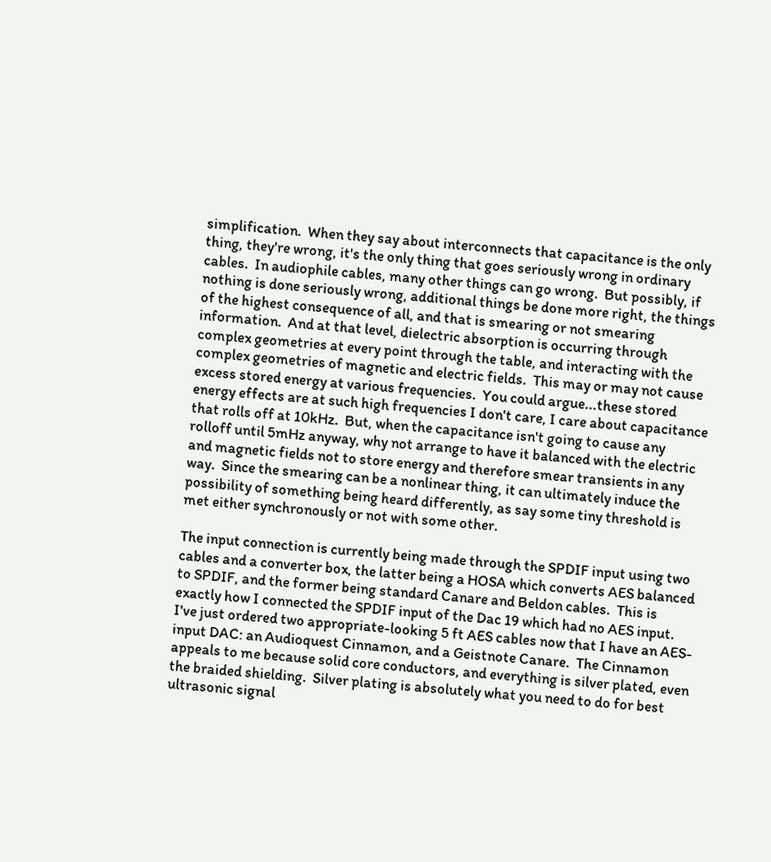simplification.  When they say about interconnects that capacitance is the only thing, they're wrong, it's the only thing that goes seriously wrong in ordinary cables.  In audiophile cables, many other things can go wrong.  But possibly, if nothing is done seriously wrong, additional things be done more right, the things of the highest consequence of all, and that is smearing or not smearing information.  And at that level, dielectric absorption is occurring through complex geometries at every point through the table, and interacting with the complex geometries of magnetic and electric fields.  This may or may not cause excess stored energy at various frequencies.  You could argue...these stored energy effects are at such high frequencies I don't care, I care about capacitance that rolls off at 10kHz.  But, when the capacitance isn't going to cause any rolloff until 5mHz anyway, why not arrange to have it balanced with the electric and magnetic fields not to store energy and therefore smear transients in any way.  Since the smearing can be a nonlinear thing, it can ultimately induce the possibility of something being heard differently, as say some tiny threshold is met either synchronously or not with some other.

The input connection is currently being made through the SPDIF input using two cables and a converter box, the latter being a HOSA which converts AES balanced to SPDIF, and the former being standard Canare and Beldon cables.  This is exactly how I connected the SPDIF input of the Dac 19 which had no AES input.  I've just ordered two appropriate-looking 5 ft AES cables now that I have an AES-input DAC: an Audioquest Cinnamon, and a Geistnote Canare.  The Cinnamon appeals to me because solid core conductors, and everything is silver plated, even the braided shielding.  Silver plating is absolutely what you need to do for best ultrasonic signal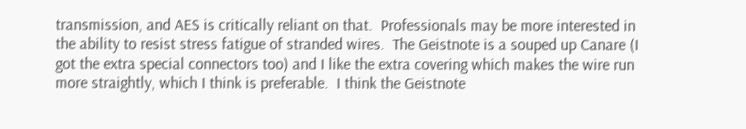transmission, and AES is critically reliant on that.  Professionals may be more interested in the ability to resist stress fatigue of stranded wires.  The Geistnote is a souped up Canare (I got the extra special connectors too) and I like the extra covering which makes the wire run more straightly, which I think is preferable.  I think the Geistnote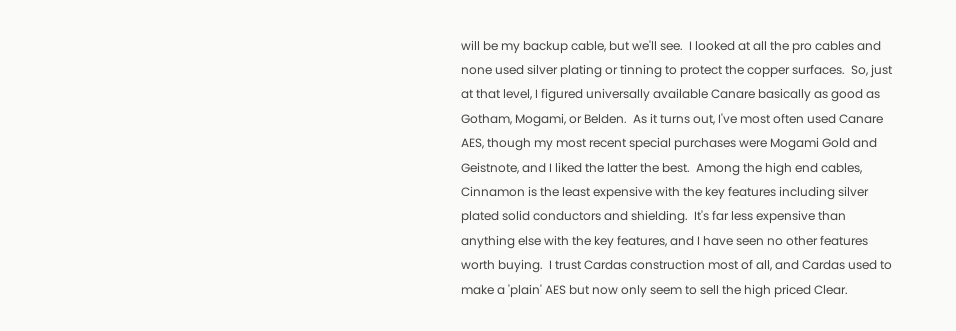will be my backup cable, but we'll see.  I looked at all the pro cables and none used silver plating or tinning to protect the copper surfaces.  So, just at that level, I figured universally available Canare basically as good as Gotham, Mogami, or Belden.  As it turns out, I've most often used Canare AES, though my most recent special purchases were Mogami Gold and Geistnote, and I liked the latter the best.  Among the high end cables, Cinnamon is the least expensive with the key features including silver plated solid conductors and shielding.  It's far less expensive than anything else with the key features, and I have seen no other features worth buying.  I trust Cardas construction most of all, and Cardas used to make a 'plain' AES but now only seem to sell the high priced Clear.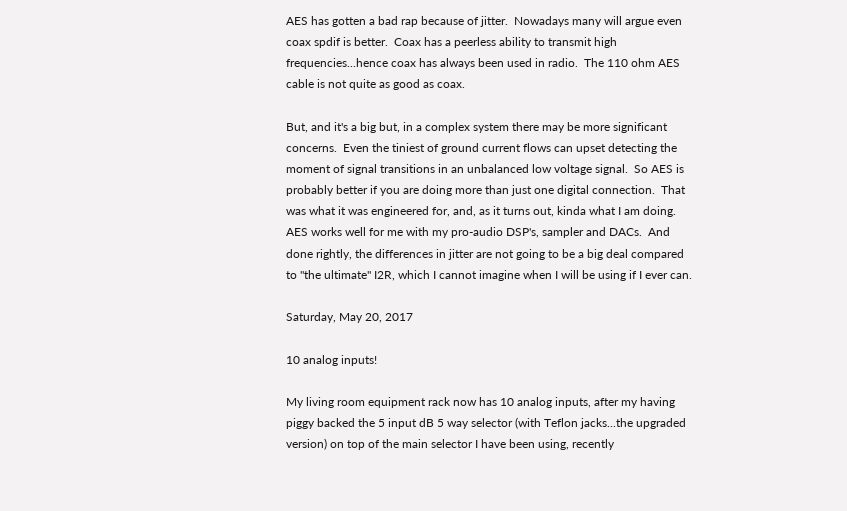AES has gotten a bad rap because of jitter.  Nowadays many will argue even coax spdif is better.  Coax has a peerless ability to transmit high frequencies...hence coax has always been used in radio.  The 110 ohm AES cable is not quite as good as coax.

But, and it's a big but, in a complex system there may be more significant concerns.  Even the tiniest of ground current flows can upset detecting the moment of signal transitions in an unbalanced low voltage signal.  So AES is probably better if you are doing more than just one digital connection.  That was what it was engineered for, and, as it turns out, kinda what I am doing.  AES works well for me with my pro-audio DSP's, sampler and DACs.  And done rightly, the differences in jitter are not going to be a big deal compared to "the ultimate" I2R, which I cannot imagine when I will be using if I ever can.

Saturday, May 20, 2017

10 analog inputs!

My living room equipment rack now has 10 analog inputs, after my having piggy backed the 5 input dB 5 way selector (with Teflon jacks...the upgraded version) on top of the main selector I have been using, recently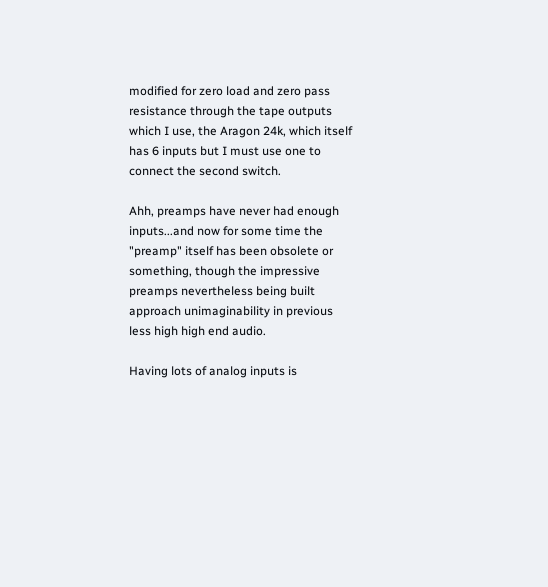modified for zero load and zero pass resistance through the tape outputs which I use, the Aragon 24k, which itself has 6 inputs but I must use one to connect the second switch.

Ahh, preamps have never had enough inputs...and now for some time the "preamp" itself has been obsolete or something, though the impressive preamps nevertheless being built approach unimaginability in previous less high high end audio.

Having lots of analog inputs is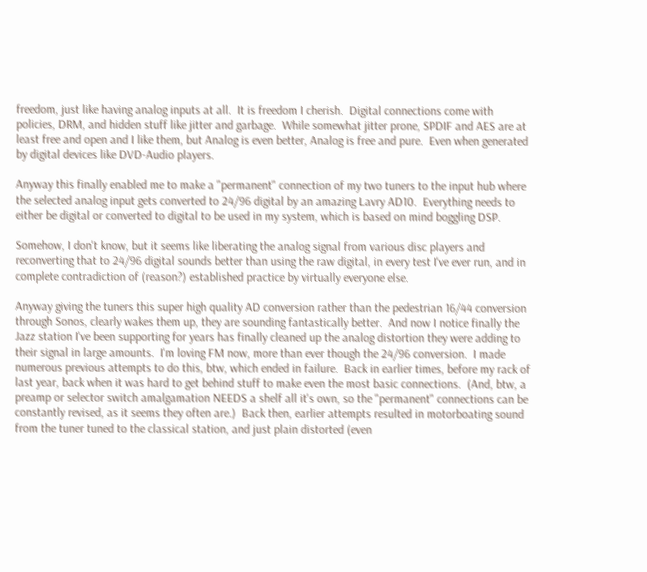freedom, just like having analog inputs at all.  It is freedom I cherish.  Digital connections come with policies, DRM, and hidden stuff like jitter and garbage.  While somewhat jitter prone, SPDIF and AES are at least free and open and I like them, but Analog is even better, Analog is free and pure.  Even when generated by digital devices like DVD-Audio players.

Anyway this finally enabled me to make a "permanent" connection of my two tuners to the input hub where the selected analog input gets converted to 24/96 digital by an amazing Lavry AD10.  Everything needs to either be digital or converted to digital to be used in my system, which is based on mind boggling DSP.

Somehow, I don't know, but it seems like liberating the analog signal from various disc players and reconverting that to 24/96 digital sounds better than using the raw digital, in every test I've ever run, and in complete contradiction of (reason?) established practice by virtually everyone else.

Anyway giving the tuners this super high quality AD conversion rather than the pedestrian 16/44 conversion through Sonos, clearly wakes them up, they are sounding fantastically better.  And now I notice finally the Jazz station I've been supporting for years has finally cleaned up the analog distortion they were adding to their signal in large amounts.  I'm loving FM now, more than ever though the 24/96 conversion.  I made numerous previous attempts to do this, btw, which ended in failure.  Back in earlier times, before my rack of last year, back when it was hard to get behind stuff to make even the most basic connections.  (And, btw, a preamp or selector switch amalgamation NEEDS a shelf all it's own, so the "permanent" connections can be constantly revised, as it seems they often are.)  Back then, earlier attempts resulted in motorboating sound from the tuner tuned to the classical station, and just plain distorted (even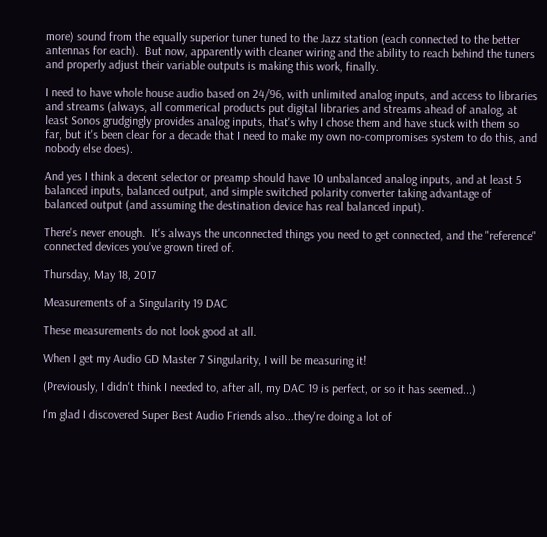more) sound from the equally superior tuner tuned to the Jazz station (each connected to the better antennas for each).  But now, apparently with cleaner wiring and the ability to reach behind the tuners and properly adjust their variable outputs is making this work, finally.

I need to have whole house audio based on 24/96, with unlimited analog inputs, and access to libraries and streams (always, all commerical products put digital libraries and streams ahead of analog, at least Sonos grudgingly provides analog inputs, that's why I chose them and have stuck with them so far, but it's been clear for a decade that I need to make my own no-compromises system to do this, and nobody else does).

And yes I think a decent selector or preamp should have 10 unbalanced analog inputs, and at least 5 balanced inputs, balanced output, and simple switched polarity converter taking advantage of balanced output (and assuming the destination device has real balanced input).

There's never enough.  It's always the unconnected things you need to get connected, and the "reference" connected devices you've grown tired of.

Thursday, May 18, 2017

Measurements of a Singularity 19 DAC

These measurements do not look good at all.

When I get my Audio GD Master 7 Singularity, I will be measuring it!

(Previously, I didn't think I needed to, after all, my DAC 19 is perfect, or so it has seemed...)

I'm glad I discovered Super Best Audio Friends also...they're doing a lot of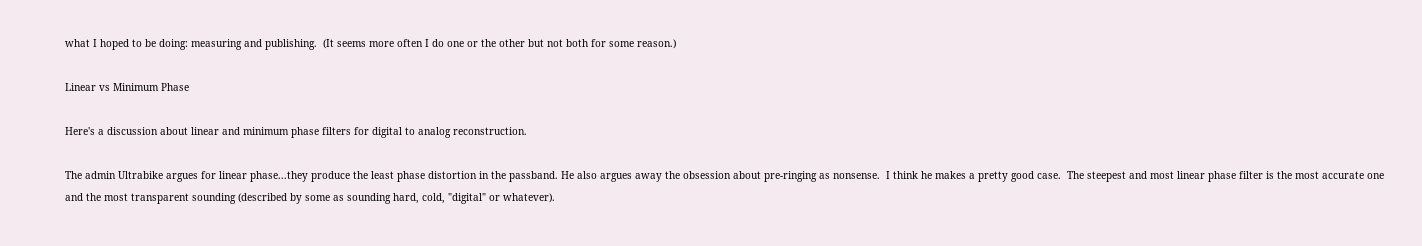what I hoped to be doing: measuring and publishing.  (It seems more often I do one or the other but not both for some reason.)

Linear vs Minimum Phase

Here's a discussion about linear and minimum phase filters for digital to analog reconstruction.

The admin Ultrabike argues for linear phase...they produce the least phase distortion in the passband. He also argues away the obsession about pre-ringing as nonsense.  I think he makes a pretty good case.  The steepest and most linear phase filter is the most accurate one and the most transparent sounding (described by some as sounding hard, cold, "digital" or whatever).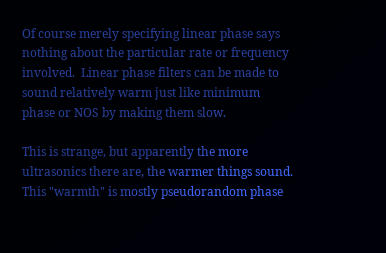Of course merely specifying linear phase says nothing about the particular rate or frequency involved.  Linear phase filters can be made to sound relatively warm just like minimum phase or NOS by making them slow.

This is strange, but apparently the more ultrasonics there are, the warmer things sound.  This "warmth" is mostly pseudorandom phase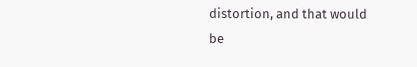distortion, and that would be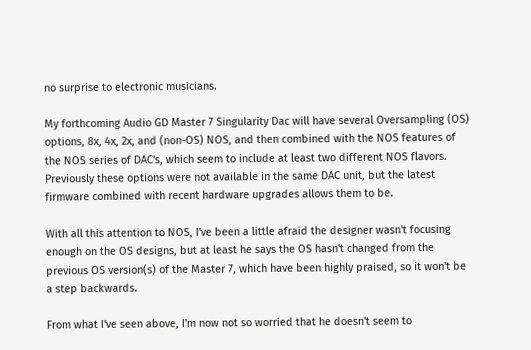no surprise to electronic musicians.

My forthcoming Audio GD Master 7 Singularity Dac will have several Oversampling (OS) options, 8x, 4x, 2x, and (non-OS) NOS, and then combined with the NOS features of the NOS series of DAC's, which seem to include at least two different NOS flavors.  Previously these options were not available in the same DAC unit, but the latest firmware combined with recent hardware upgrades allows them to be.

With all this attention to NOS, I've been a little afraid the designer wasn't focusing enough on the OS designs, but at least he says the OS hasn't changed from the previous OS version(s) of the Master 7, which have been highly praised, so it won't be a step backwards.

From what I've seen above, I'm now not so worried that he doesn't seem to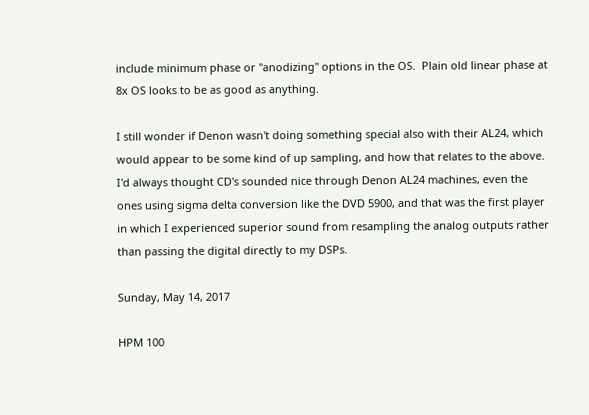include minimum phase or "anodizing" options in the OS.  Plain old linear phase at 8x OS looks to be as good as anything.

I still wonder if Denon wasn't doing something special also with their AL24, which would appear to be some kind of up sampling, and how that relates to the above.  I'd always thought CD's sounded nice through Denon AL24 machines, even the ones using sigma delta conversion like the DVD 5900, and that was the first player in which I experienced superior sound from resampling the analog outputs rather than passing the digital directly to my DSPs.

Sunday, May 14, 2017

HPM 100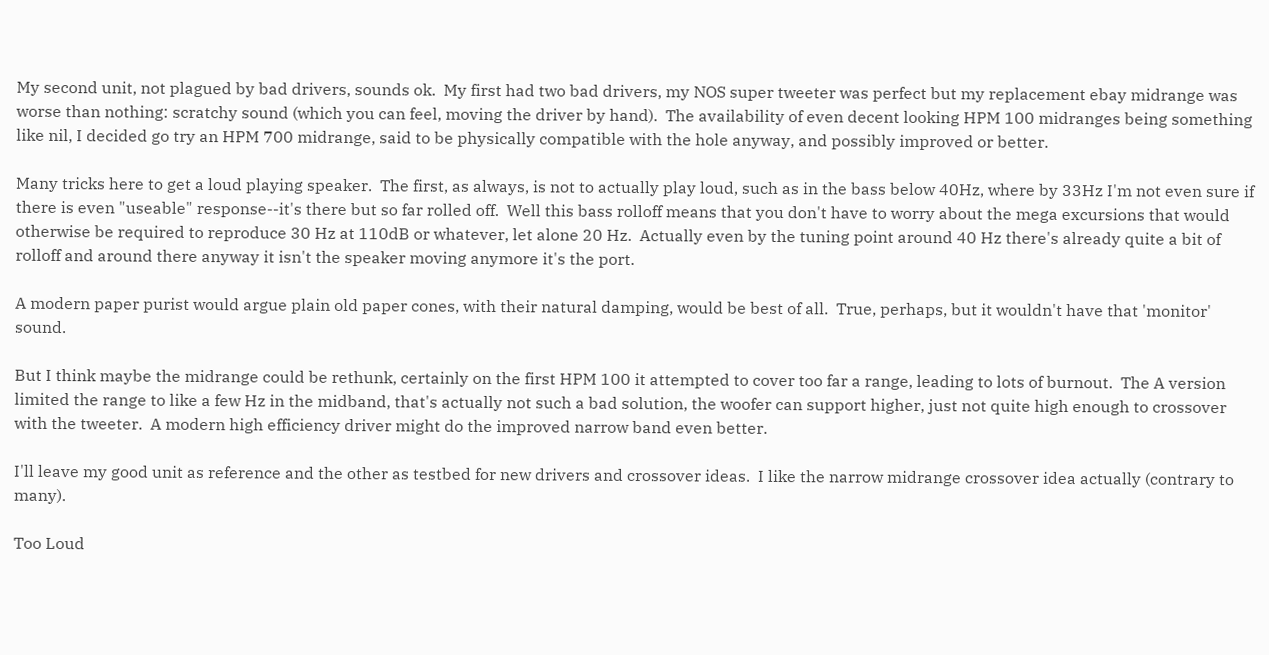My second unit, not plagued by bad drivers, sounds ok.  My first had two bad drivers, my NOS super tweeter was perfect but my replacement ebay midrange was worse than nothing: scratchy sound (which you can feel, moving the driver by hand).  The availability of even decent looking HPM 100 midranges being something like nil, I decided go try an HPM 700 midrange, said to be physically compatible with the hole anyway, and possibly improved or better.

Many tricks here to get a loud playing speaker.  The first, as always, is not to actually play loud, such as in the bass below 40Hz, where by 33Hz I'm not even sure if there is even "useable" response--it's there but so far rolled off.  Well this bass rolloff means that you don't have to worry about the mega excursions that would otherwise be required to reproduce 30 Hz at 110dB or whatever, let alone 20 Hz.  Actually even by the tuning point around 40 Hz there's already quite a bit of rolloff and around there anyway it isn't the speaker moving anymore it's the port.

A modern paper purist would argue plain old paper cones, with their natural damping, would be best of all.  True, perhaps, but it wouldn't have that 'monitor' sound.

But I think maybe the midrange could be rethunk, certainly on the first HPM 100 it attempted to cover too far a range, leading to lots of burnout.  The A version limited the range to like a few Hz in the midband, that's actually not such a bad solution, the woofer can support higher, just not quite high enough to crossover with the tweeter.  A modern high efficiency driver might do the improved narrow band even better.

I'll leave my good unit as reference and the other as testbed for new drivers and crossover ideas.  I like the narrow midrange crossover idea actually (contrary to many).

Too Loud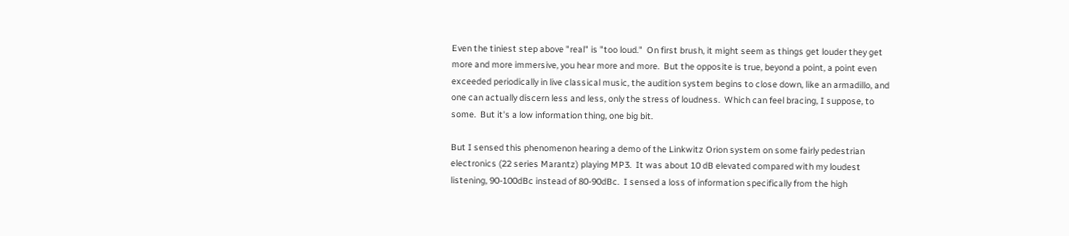Even the tiniest step above "real" is "too loud."  On first brush, it might seem as things get louder they get more and more immersive, you hear more and more.  But the opposite is true, beyond a point, a point even exceeded periodically in live classical music, the audition system begins to close down, like an armadillo, and one can actually discern less and less, only the stress of loudness.  Which can feel bracing, I suppose, to some.  But it's a low information thing, one big bit.

But I sensed this phenomenon hearing a demo of the Linkwitz Orion system on some fairly pedestrian electronics (22 series Marantz) playing MP3.  It was about 10 dB elevated compared with my loudest listening, 90-100dBc instead of 80-90dBc.  I sensed a loss of information specifically from the high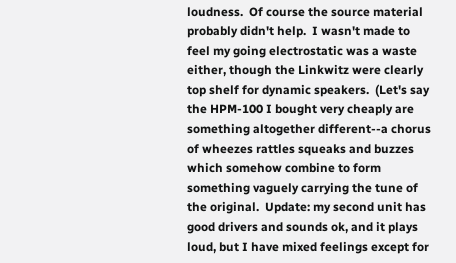loudness.  Of course the source material probably didn't help.  I wasn't made to feel my going electrostatic was a waste either, though the Linkwitz were clearly top shelf for dynamic speakers.  (Let's say the HPM-100 I bought very cheaply are something altogether different--a chorus of wheezes rattles squeaks and buzzes which somehow combine to form something vaguely carrying the tune of the original.  Update: my second unit has good drivers and sounds ok, and it plays loud, but I have mixed feelings except for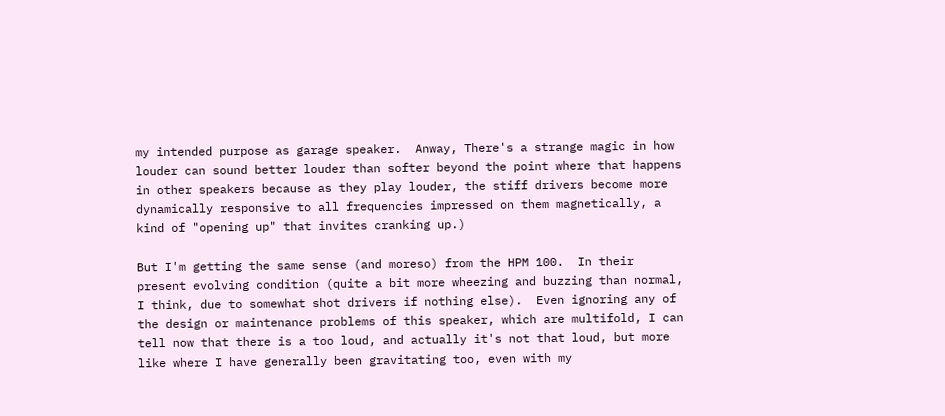my intended purpose as garage speaker.  Anway, There's a strange magic in how louder can sound better louder than softer beyond the point where that happens in other speakers because as they play louder, the stiff drivers become more dynamically responsive to all frequencies impressed on them magnetically, a kind of "opening up" that invites cranking up.)

But I'm getting the same sense (and moreso) from the HPM 100.  In their present evolving condition (quite a bit more wheezing and buzzing than normal, I think, due to somewhat shot drivers if nothing else).  Even ignoring any of the design or maintenance problems of this speaker, which are multifold, I can tell now that there is a too loud, and actually it's not that loud, but more like where I have generally been gravitating too, even with my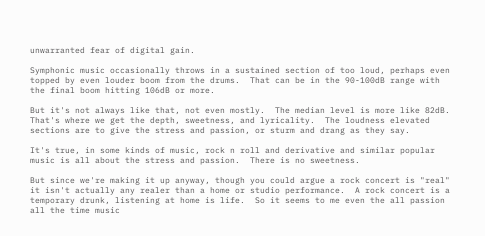unwarranted fear of digital gain.

Symphonic music occasionally throws in a sustained section of too loud, perhaps even topped by even louder boom from the drums.  That can be in the 90-100dB range with the final boom hitting 106dB or more.

But it's not always like that, not even mostly.  The median level is more like 82dB.  That's where we get the depth, sweetness, and lyricality.  The loudness elevated sections are to give the stress and passion, or sturm and drang as they say.

It's true, in some kinds of music, rock n roll and derivative and similar popular music is all about the stress and passion.  There is no sweetness.

But since we're making it up anyway, though you could argue a rock concert is "real" it isn't actually any realer than a home or studio performance.  A rock concert is a temporary drunk, listening at home is life.  So it seems to me even the all passion all the time music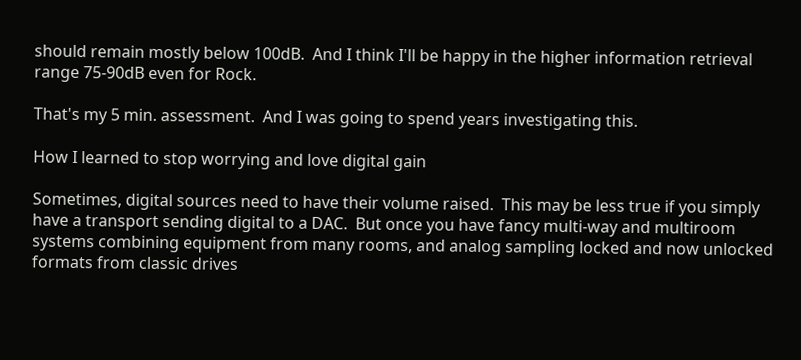should remain mostly below 100dB.  And I think I'll be happy in the higher information retrieval range 75-90dB even for Rock.

That's my 5 min. assessment.  And I was going to spend years investigating this.

How I learned to stop worrying and love digital gain

Sometimes, digital sources need to have their volume raised.  This may be less true if you simply have a transport sending digital to a DAC.  But once you have fancy multi-way and multiroom systems combining equipment from many rooms, and analog sampling locked and now unlocked formats from classic drives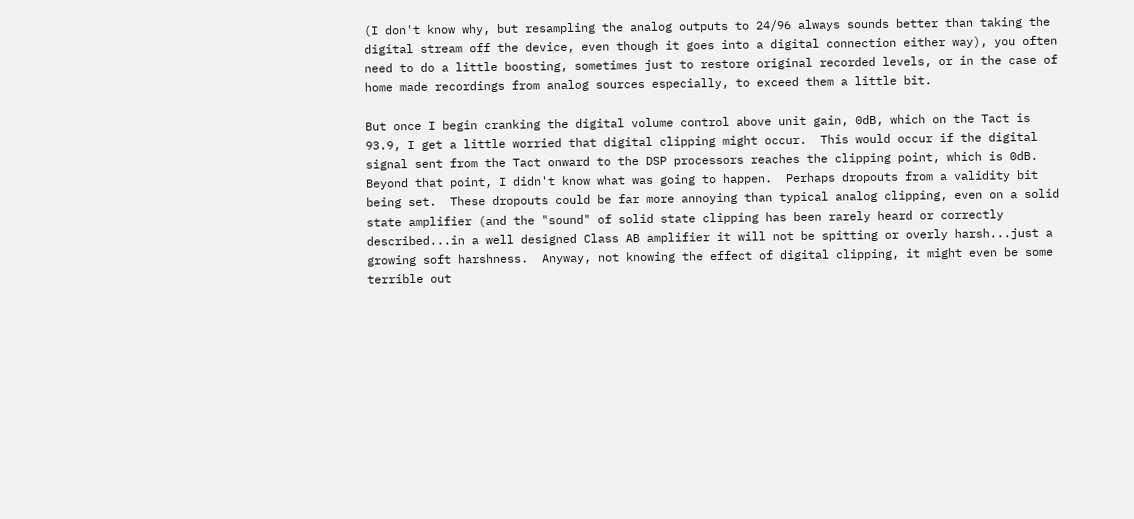(I don't know why, but resampling the analog outputs to 24/96 always sounds better than taking the digital stream off the device, even though it goes into a digital connection either way), you often need to do a little boosting, sometimes just to restore original recorded levels, or in the case of home made recordings from analog sources especially, to exceed them a little bit.

But once I begin cranking the digital volume control above unit gain, 0dB, which on the Tact is 93.9, I get a little worried that digital clipping might occur.  This would occur if the digital signal sent from the Tact onward to the DSP processors reaches the clipping point, which is 0dB.  Beyond that point, I didn't know what was going to happen.  Perhaps dropouts from a validity bit being set.  These dropouts could be far more annoying than typical analog clipping, even on a solid state amplifier (and the "sound" of solid state clipping has been rarely heard or correctly described...in a well designed Class AB amplifier it will not be spitting or overly harsh...just a growing soft harshness.  Anyway, not knowing the effect of digital clipping, it might even be some terrible out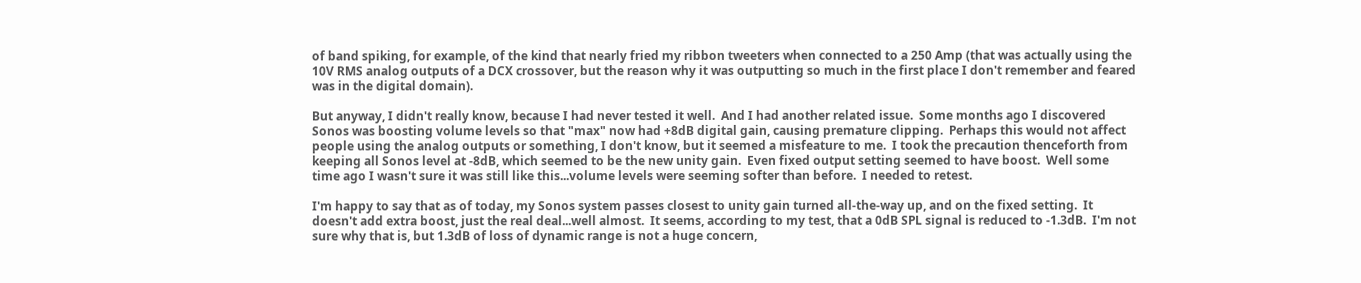of band spiking, for example, of the kind that nearly fried my ribbon tweeters when connected to a 250 Amp (that was actually using the 10V RMS analog outputs of a DCX crossover, but the reason why it was outputting so much in the first place I don't remember and feared was in the digital domain).

But anyway, I didn't really know, because I had never tested it well.  And I had another related issue.  Some months ago I discovered Sonos was boosting volume levels so that "max" now had +8dB digital gain, causing premature clipping.  Perhaps this would not affect people using the analog outputs or something, I don't know, but it seemed a misfeature to me.  I took the precaution thenceforth from keeping all Sonos level at -8dB, which seemed to be the new unity gain.  Even fixed output setting seemed to have boost.  Well some time ago I wasn't sure it was still like this...volume levels were seeming softer than before.  I needed to retest.

I'm happy to say that as of today, my Sonos system passes closest to unity gain turned all-the-way up, and on the fixed setting.  It doesn't add extra boost, just the real deal...well almost.  It seems, according to my test, that a 0dB SPL signal is reduced to -1.3dB.  I'm not sure why that is, but 1.3dB of loss of dynamic range is not a huge concern,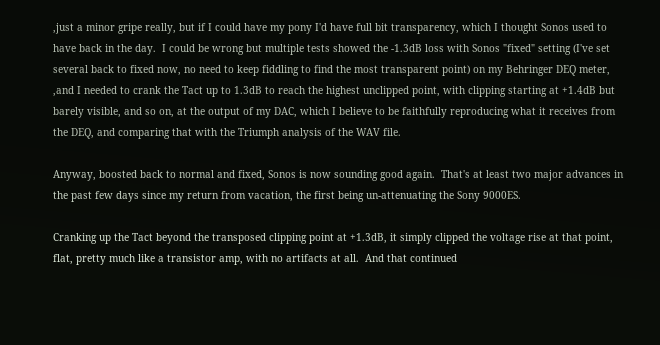,just a minor gripe really, but if I could have my pony I'd have full bit transparency, which I thought Sonos used to have back in the day.  I could be wrong but multiple tests showed the -1.3dB loss with Sonos "fixed" setting (I've set several back to fixed now, no need to keep fiddling to find the most transparent point) on my Behringer DEQ meter, ,and I needed to crank the Tact up to 1.3dB to reach the highest unclipped point, with clipping starting at +1.4dB but barely visible, and so on, at the output of my DAC, which I believe to be faithfully reproducing what it receives from the DEQ, and comparing that with the Triumph analysis of the WAV file.

Anyway, boosted back to normal and fixed, Sonos is now sounding good again.  That's at least two major advances in the past few days since my return from vacation, the first being un-attenuating the Sony 9000ES.

Cranking up the Tact beyond the transposed clipping point at +1.3dB, it simply clipped the voltage rise at that point, flat, pretty much like a transistor amp, with no artifacts at all.  And that continued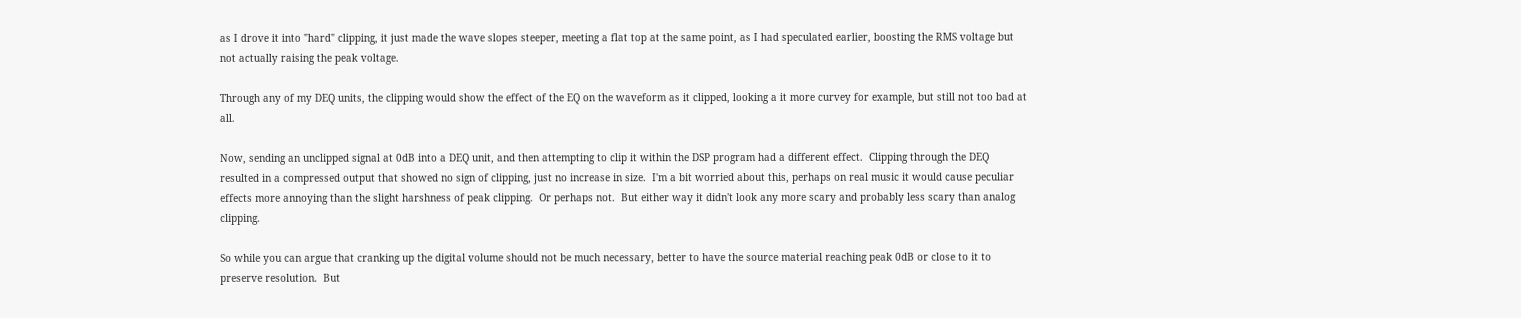as I drove it into "hard" clipping, it just made the wave slopes steeper, meeting a flat top at the same point, as I had speculated earlier, boosting the RMS voltage but not actually raising the peak voltage.

Through any of my DEQ units, the clipping would show the effect of the EQ on the waveform as it clipped, looking a it more curvey for example, but still not too bad at all.

Now, sending an unclipped signal at 0dB into a DEQ unit, and then attempting to clip it within the DSP program had a different effect.  Clipping through the DEQ resulted in a compressed output that showed no sign of clipping, just no increase in size.  I'm a bit worried about this, perhaps on real music it would cause peculiar effects more annoying than the slight harshness of peak clipping.  Or perhaps not.  But either way it didn't look any more scary and probably less scary than analog clipping.

So while you can argue that cranking up the digital volume should not be much necessary, better to have the source material reaching peak 0dB or close to it to preserve resolution.  But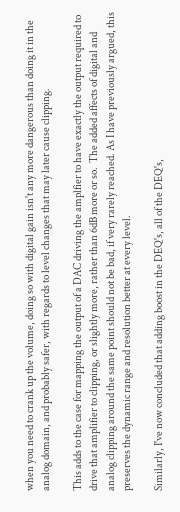when you need to crank up the volume, doing so with digital gain isn't any more dangerous than doing it in the analog domain, and probably safer, with regards to level changes that may later cause clipping.

This adds to the case for mapping the output of a DAC driving the amplfier to have exactly the output required to drive that amplifier to clipping, or slightly more, rather than 6dB more or so.  The added affects of digital and analog clipping around the same point should not be bad, if very rarely reached. As I have previously argued, this preserves the dynamic range and resolution better at every level.

Similarly, I've now concluded that adding boost in the DEQ's, all of the DEQ's,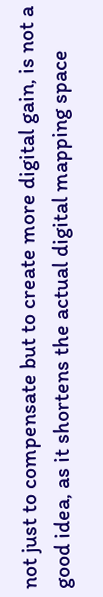not just to compensate but to create more digital gain, is not a good idea, as it shortens the actual digital mapping space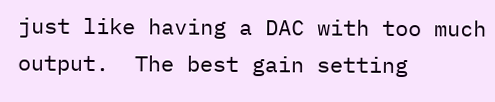just like having a DAC with too much output.  The best gain setting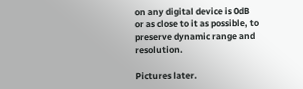on any digital device is 0dB or as close to it as possible, to preserve dynamic range and resolution.

Pictures later.